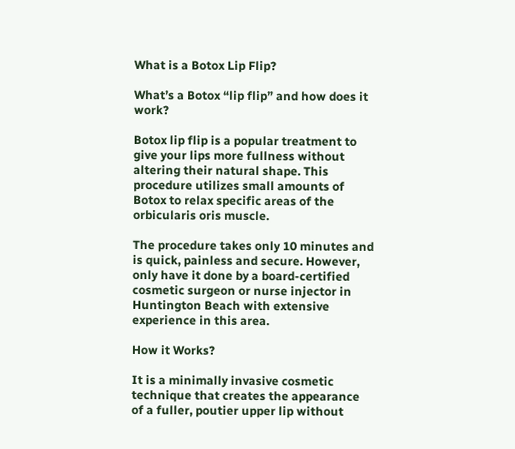What is a Botox Lip Flip?

What’s a Botox “lip flip” and how does it work?

Botox lip flip is a popular treatment to give your lips more fullness without altering their natural shape. This procedure utilizes small amounts of Botox to relax specific areas of the orbicularis oris muscle.

The procedure takes only 10 minutes and is quick, painless and secure. However, only have it done by a board-certified cosmetic surgeon or nurse injector in Huntington Beach with extensive experience in this area.

How it Works?

It is a minimally invasive cosmetic technique that creates the appearance of a fuller, poutier upper lip without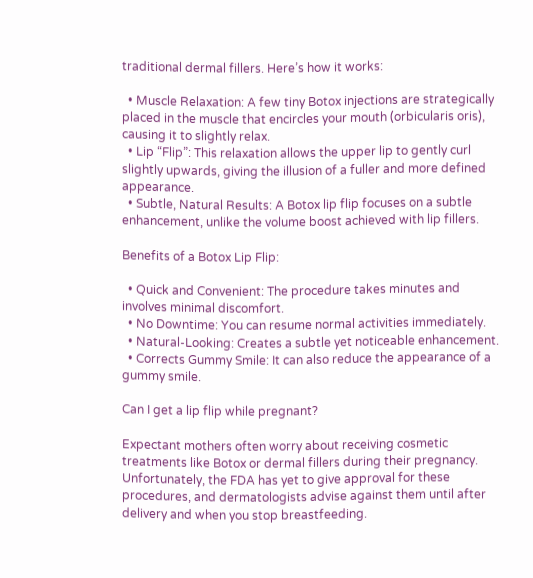traditional dermal fillers. Here’s how it works:

  • Muscle Relaxation: A few tiny Botox injections are strategically placed in the muscle that encircles your mouth (orbicularis oris), causing it to slightly relax.
  • Lip “Flip”: This relaxation allows the upper lip to gently curl slightly upwards, giving the illusion of a fuller and more defined appearance.
  • Subtle, Natural Results: A Botox lip flip focuses on a subtle enhancement, unlike the volume boost achieved with lip fillers.

Benefits of a Botox Lip Flip:

  • Quick and Convenient: The procedure takes minutes and involves minimal discomfort.
  • No Downtime: You can resume normal activities immediately.
  • Natural-Looking: Creates a subtle yet noticeable enhancement.
  • Corrects Gummy Smile: It can also reduce the appearance of a gummy smile.

Can I get a lip flip while pregnant?

Expectant mothers often worry about receiving cosmetic treatments like Botox or dermal fillers during their pregnancy. Unfortunately, the FDA has yet to give approval for these procedures, and dermatologists advise against them until after delivery and when you stop breastfeeding.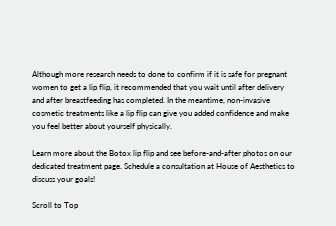Although more research needs to done to confirm if it is safe for pregnant women to get a lip flip, it recommended that you wait until after delivery and after breastfeeding has completed. In the meantime, non-invasive cosmetic treatments like a lip flip can give you added confidence and make you feel better about yourself physically.

Learn more about the Botox lip flip and see before-and-after photos on our dedicated treatment page. Schedule a consultation at House of Aesthetics to discuss your goals!

Scroll to Top